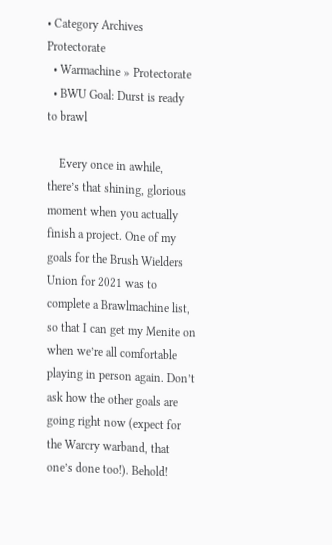• Category Archives Protectorate
  • Warmachine » Protectorate
  • BWU Goal: Durst is ready to brawl

    Every once in awhile, there’s that shining, glorious moment when you actually finish a project. One of my goals for the Brush Wielders Union for 2021 was to complete a Brawlmachine list, so that I can get my Menite on when we’re all comfortable playing in person again. Don’t ask how the other goals are going right now (expect for the Warcry warband, that one’s done too!). Behold!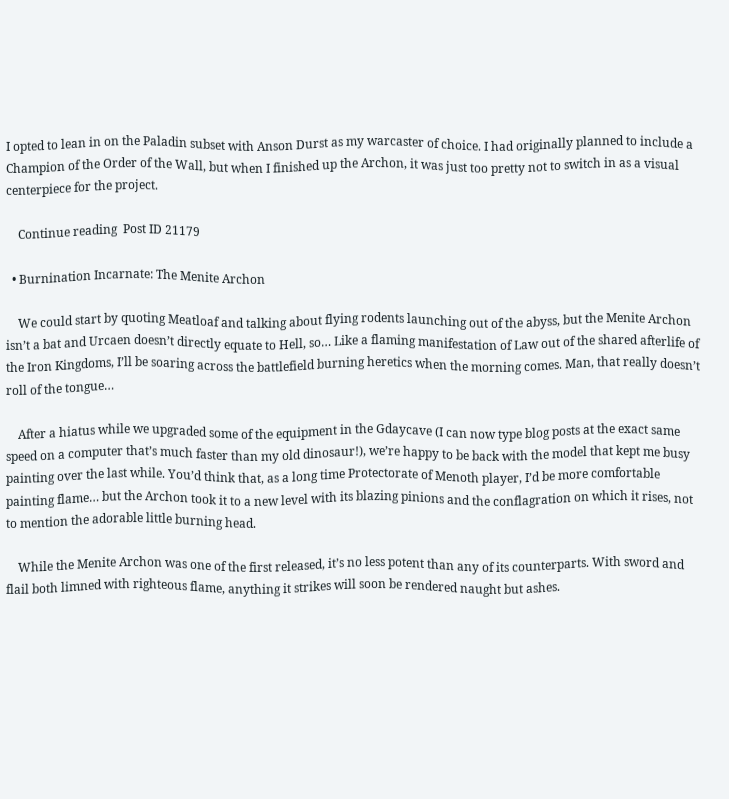I opted to lean in on the Paladin subset with Anson Durst as my warcaster of choice. I had originally planned to include a Champion of the Order of the Wall, but when I finished up the Archon, it was just too pretty not to switch in as a visual centerpiece for the project.

    Continue reading  Post ID 21179

  • Burnination Incarnate: The Menite Archon

    We could start by quoting Meatloaf and talking about flying rodents launching out of the abyss, but the Menite Archon isn’t a bat and Urcaen doesn’t directly equate to Hell, so… Like a flaming manifestation of Law out of the shared afterlife of the Iron Kingdoms, I’ll be soaring across the battlefield burning heretics when the morning comes. Man, that really doesn’t roll of the tongue…

    After a hiatus while we upgraded some of the equipment in the Gdaycave (I can now type blog posts at the exact same speed on a computer that’s much faster than my old dinosaur!), we’re happy to be back with the model that kept me busy painting over the last while. You’d think that, as a long time Protectorate of Menoth player, I’d be more comfortable painting flame… but the Archon took it to a new level with its blazing pinions and the conflagration on which it rises, not to mention the adorable little burning head.

    While the Menite Archon was one of the first released, it’s no less potent than any of its counterparts. With sword and flail both limned with righteous flame, anything it strikes will soon be rendered naught but ashes.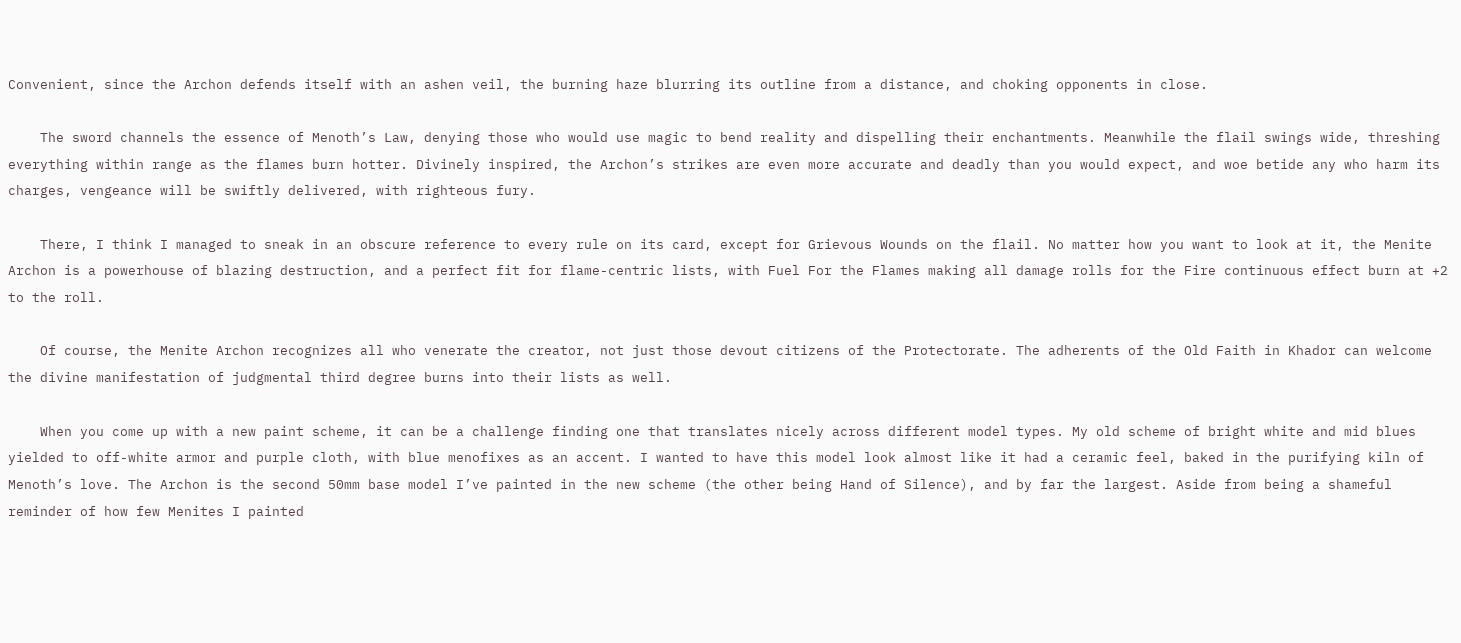Convenient, since the Archon defends itself with an ashen veil, the burning haze blurring its outline from a distance, and choking opponents in close.

    The sword channels the essence of Menoth’s Law, denying those who would use magic to bend reality and dispelling their enchantments. Meanwhile the flail swings wide, threshing everything within range as the flames burn hotter. Divinely inspired, the Archon’s strikes are even more accurate and deadly than you would expect, and woe betide any who harm its charges, vengeance will be swiftly delivered, with righteous fury.

    There, I think I managed to sneak in an obscure reference to every rule on its card, except for Grievous Wounds on the flail. No matter how you want to look at it, the Menite Archon is a powerhouse of blazing destruction, and a perfect fit for flame-centric lists, with Fuel For the Flames making all damage rolls for the Fire continuous effect burn at +2 to the roll.

    Of course, the Menite Archon recognizes all who venerate the creator, not just those devout citizens of the Protectorate. The adherents of the Old Faith in Khador can welcome the divine manifestation of judgmental third degree burns into their lists as well.

    When you come up with a new paint scheme, it can be a challenge finding one that translates nicely across different model types. My old scheme of bright white and mid blues yielded to off-white armor and purple cloth, with blue menofixes as an accent. I wanted to have this model look almost like it had a ceramic feel, baked in the purifying kiln of Menoth’s love. The Archon is the second 50mm base model I’ve painted in the new scheme (the other being Hand of Silence), and by far the largest. Aside from being a shameful reminder of how few Menites I painted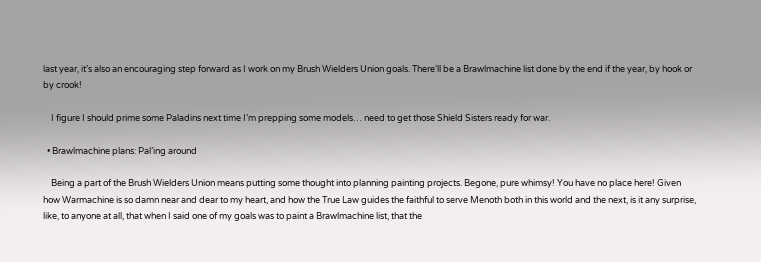last year, it’s also an encouraging step forward as I work on my Brush Wielders Union goals. There’ll be a Brawlmachine list done by the end if the year, by hook or by crook!

    I figure I should prime some Paladins next time I’m prepping some models… need to get those Shield Sisters ready for war.

  • Brawlmachine plans: Pal’ing around

    Being a part of the Brush Wielders Union means putting some thought into planning painting projects. Begone, pure whimsy! You have no place here! Given how Warmachine is so damn near and dear to my heart, and how the True Law guides the faithful to serve Menoth both in this world and the next, is it any surprise, like, to anyone at all, that when I said one of my goals was to paint a Brawlmachine list, that the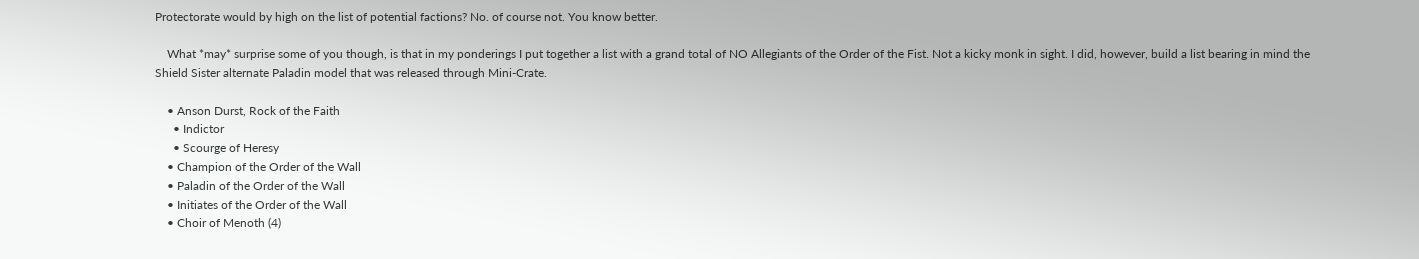Protectorate would by high on the list of potential factions? No. of course not. You know better.

    What *may* surprise some of you though, is that in my ponderings I put together a list with a grand total of NO Allegiants of the Order of the Fist. Not a kicky monk in sight. I did, however, build a list bearing in mind the Shield Sister alternate Paladin model that was released through Mini-Crate.

    • Anson Durst, Rock of the Faith
      • Indictor
      • Scourge of Heresy
    • Champion of the Order of the Wall
    • Paladin of the Order of the Wall
    • Initiates of the Order of the Wall
    • Choir of Menoth (4)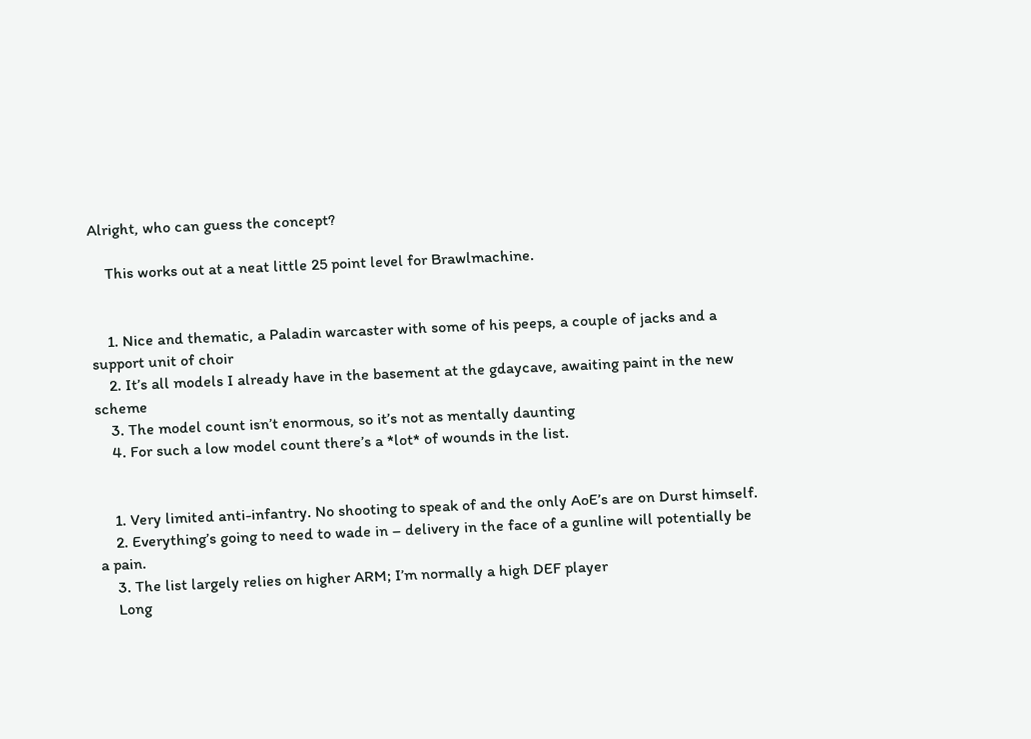Alright, who can guess the concept?

    This works out at a neat little 25 point level for Brawlmachine.


    1. Nice and thematic, a Paladin warcaster with some of his peeps, a couple of jacks and a support unit of choir
    2. It’s all models I already have in the basement at the gdaycave, awaiting paint in the new scheme
    3. The model count isn’t enormous, so it’s not as mentally daunting
    4. For such a low model count there’s a *lot* of wounds in the list.


    1. Very limited anti-infantry. No shooting to speak of and the only AoE’s are on Durst himself.
    2. Everything’s going to need to wade in – delivery in the face of a gunline will potentially be a pain.
    3. The list largely relies on higher ARM; I’m normally a high DEF player
    Long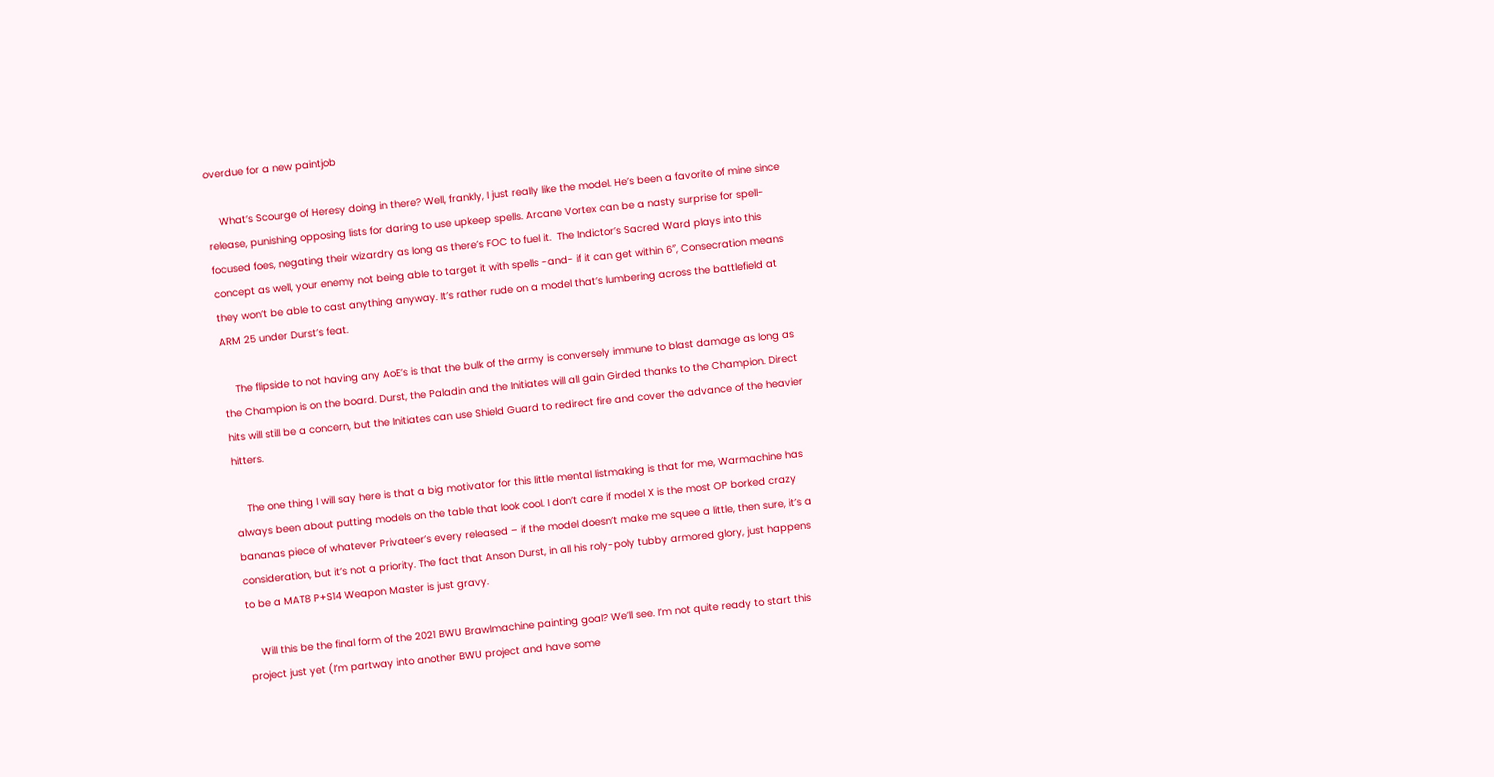overdue for a new paintjob

    What’s Scourge of Heresy doing in there? Well, frankly, I just really like the model. He’s been a favorite of mine since release, punishing opposing lists for daring to use upkeep spells. Arcane Vortex can be a nasty surprise for spell-focused foes, negating their wizardry as long as there’s FOC to fuel it.  The Indictor’s Sacred Ward plays into this concept as well, your enemy not being able to target it with spells -and- if it can get within 6″, Consecration means they won’t be able to cast anything anyway. It’s rather rude on a model that’s lumbering across the battlefield at ARM 25 under Durst’s feat.

    The flipside to not having any AoE’s is that the bulk of the army is conversely immune to blast damage as long as the Champion is on the board. Durst, the Paladin and the Initiates will all gain Girded thanks to the Champion. Direct hits will still be a concern, but the Initiates can use Shield Guard to redirect fire and cover the advance of the heavier hitters.

    The one thing I will say here is that a big motivator for this little mental listmaking is that for me, Warmachine has always been about putting models on the table that look cool. I don’t care if model X is the most OP borked crazy bananas piece of whatever Privateer’s every released – if the model doesn’t make me squee a little, then sure, it’s a consideration, but it’s not a priority. The fact that Anson Durst, in all his roly-poly tubby armored glory, just happens to be a MAT8 P+S14 Weapon Master is just gravy.

    Will this be the final form of the 2021 BWU Brawlmachine painting goal? We’ll see. I’m not quite ready to start this project just yet (I’m partway into another BWU project and have some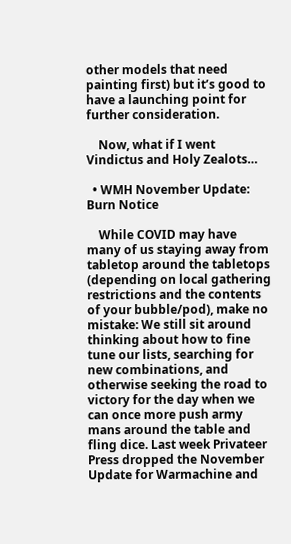other models that need painting first) but it’s good to have a launching point for further consideration.

    Now, what if I went Vindictus and Holy Zealots…

  • WMH November Update: Burn Notice

    While COVID may have many of us staying away from tabletop around the tabletops (depending on local gathering restrictions and the contents of your bubble/pod), make no mistake: We still sit around thinking about how to fine tune our lists, searching for new combinations, and otherwise seeking the road to victory for the day when we can once more push army mans around the table and fling dice. Last week Privateer Press dropped the November Update for Warmachine and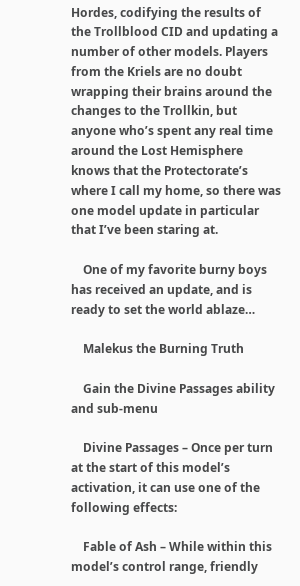Hordes, codifying the results of the Trollblood CID and updating a number of other models. Players from the Kriels are no doubt wrapping their brains around the changes to the Trollkin, but anyone who’s spent any real time around the Lost Hemisphere knows that the Protectorate’s where I call my home, so there was one model update in particular that I’ve been staring at.

    One of my favorite burny boys has received an update, and is ready to set the world ablaze…

    Malekus the Burning Truth

    Gain the Divine Passages ability and sub-menu

    Divine Passages – Once per turn at the start of this model’s activation, it can use one of the following effects:

    Fable of Ash – While within this model’s control range, friendly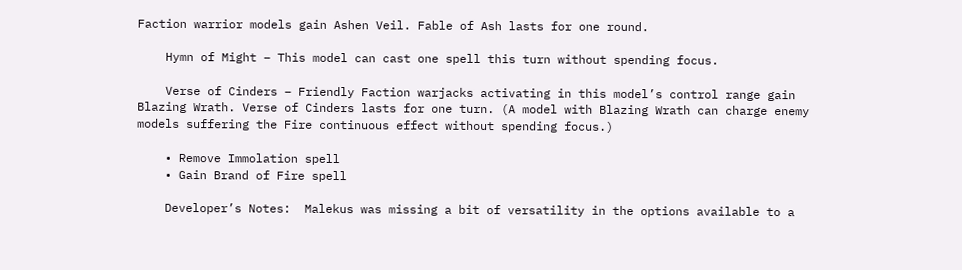Faction warrior models gain Ashen Veil. Fable of Ash lasts for one round.

    Hymn of Might – This model can cast one spell this turn without spending focus.

    Verse of Cinders – Friendly Faction warjacks activating in this model’s control range gain Blazing Wrath. Verse of Cinders lasts for one turn. (A model with Blazing Wrath can charge enemy models suffering the Fire continuous effect without spending focus.)

    • Remove Immolation spell
    • Gain Brand of Fire spell

    Developer’s Notes:  Malekus was missing a bit of versatility in the options available to a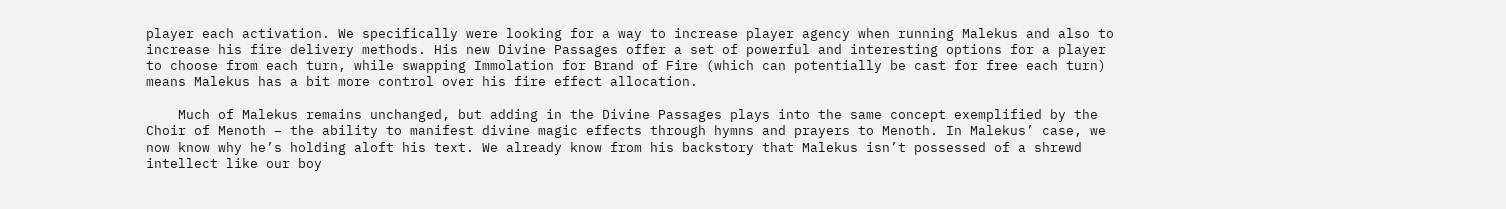player each activation. We specifically were looking for a way to increase player agency when running Malekus and also to increase his fire delivery methods. His new Divine Passages offer a set of powerful and interesting options for a player to choose from each turn, while swapping Immolation for Brand of Fire (which can potentially be cast for free each turn) means Malekus has a bit more control over his fire effect allocation.

    Much of Malekus remains unchanged, but adding in the Divine Passages plays into the same concept exemplified by the Choir of Menoth – the ability to manifest divine magic effects through hymns and prayers to Menoth. In Malekus’ case, we now know why he’s holding aloft his text. We already know from his backstory that Malekus isn’t possessed of a shrewd intellect like our boy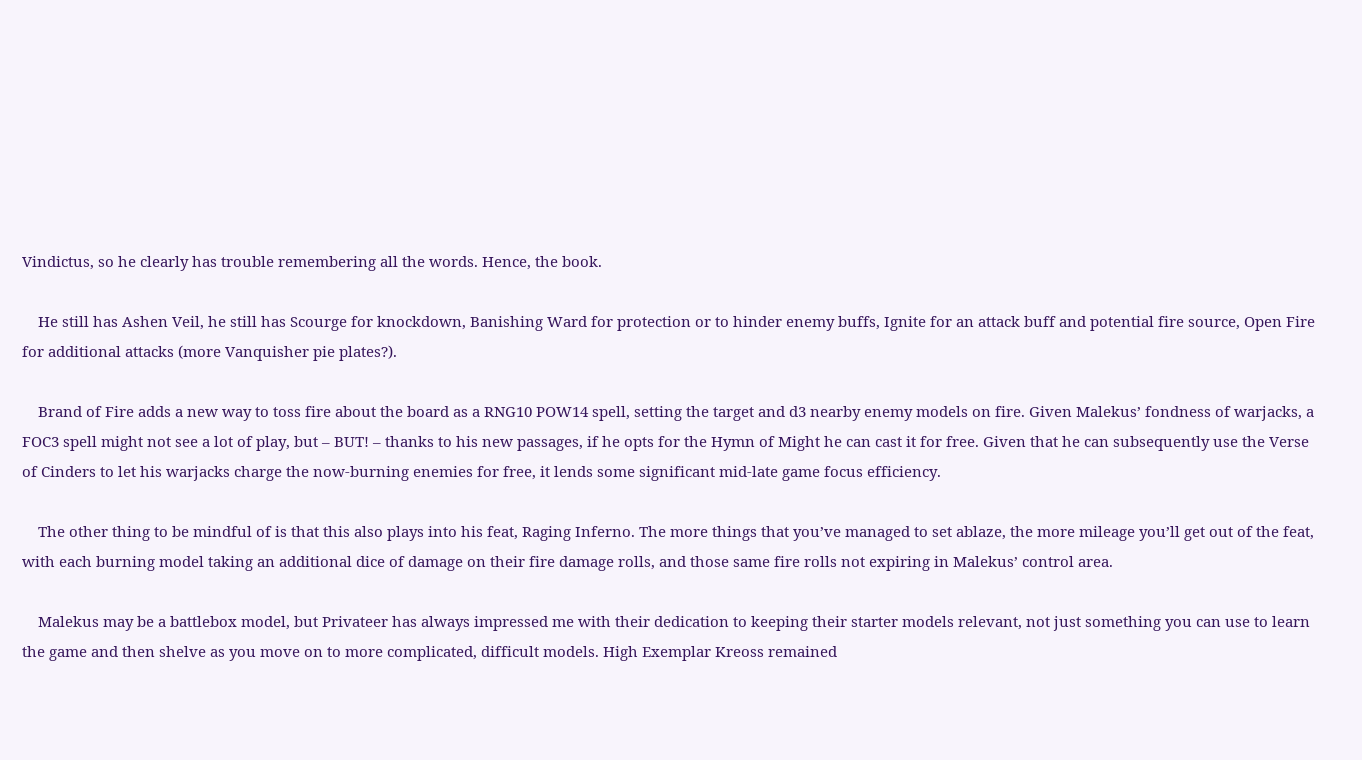Vindictus, so he clearly has trouble remembering all the words. Hence, the book.

    He still has Ashen Veil, he still has Scourge for knockdown, Banishing Ward for protection or to hinder enemy buffs, Ignite for an attack buff and potential fire source, Open Fire for additional attacks (more Vanquisher pie plates?).

    Brand of Fire adds a new way to toss fire about the board as a RNG10 POW14 spell, setting the target and d3 nearby enemy models on fire. Given Malekus’ fondness of warjacks, a FOC3 spell might not see a lot of play, but – BUT! – thanks to his new passages, if he opts for the Hymn of Might he can cast it for free. Given that he can subsequently use the Verse of Cinders to let his warjacks charge the now-burning enemies for free, it lends some significant mid-late game focus efficiency.

    The other thing to be mindful of is that this also plays into his feat, Raging Inferno. The more things that you’ve managed to set ablaze, the more mileage you’ll get out of the feat, with each burning model taking an additional dice of damage on their fire damage rolls, and those same fire rolls not expiring in Malekus’ control area.

    Malekus may be a battlebox model, but Privateer has always impressed me with their dedication to keeping their starter models relevant, not just something you can use to learn the game and then shelve as you move on to more complicated, difficult models. High Exemplar Kreoss remained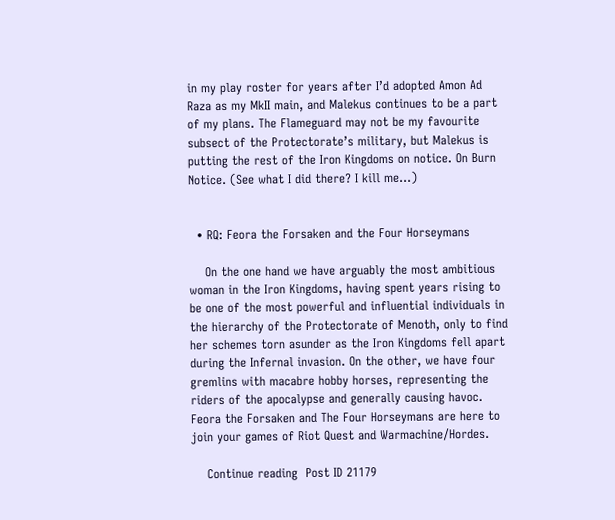in my play roster for years after I’d adopted Amon Ad Raza as my MkII main, and Malekus continues to be a part of my plans. The Flameguard may not be my favourite subsect of the Protectorate’s military, but Malekus is putting the rest of the Iron Kingdoms on notice. On Burn Notice. (See what I did there? I kill me…)


  • RQ: Feora the Forsaken and the Four Horseymans

    On the one hand we have arguably the most ambitious woman in the Iron Kingdoms, having spent years rising to be one of the most powerful and influential individuals in the hierarchy of the Protectorate of Menoth, only to find her schemes torn asunder as the Iron Kingdoms fell apart during the Infernal invasion. On the other, we have four gremlins with macabre hobby horses, representing the riders of the apocalypse and generally causing havoc. Feora the Forsaken and The Four Horseymans are here to join your games of Riot Quest and Warmachine/Hordes.

    Continue reading  Post ID 21179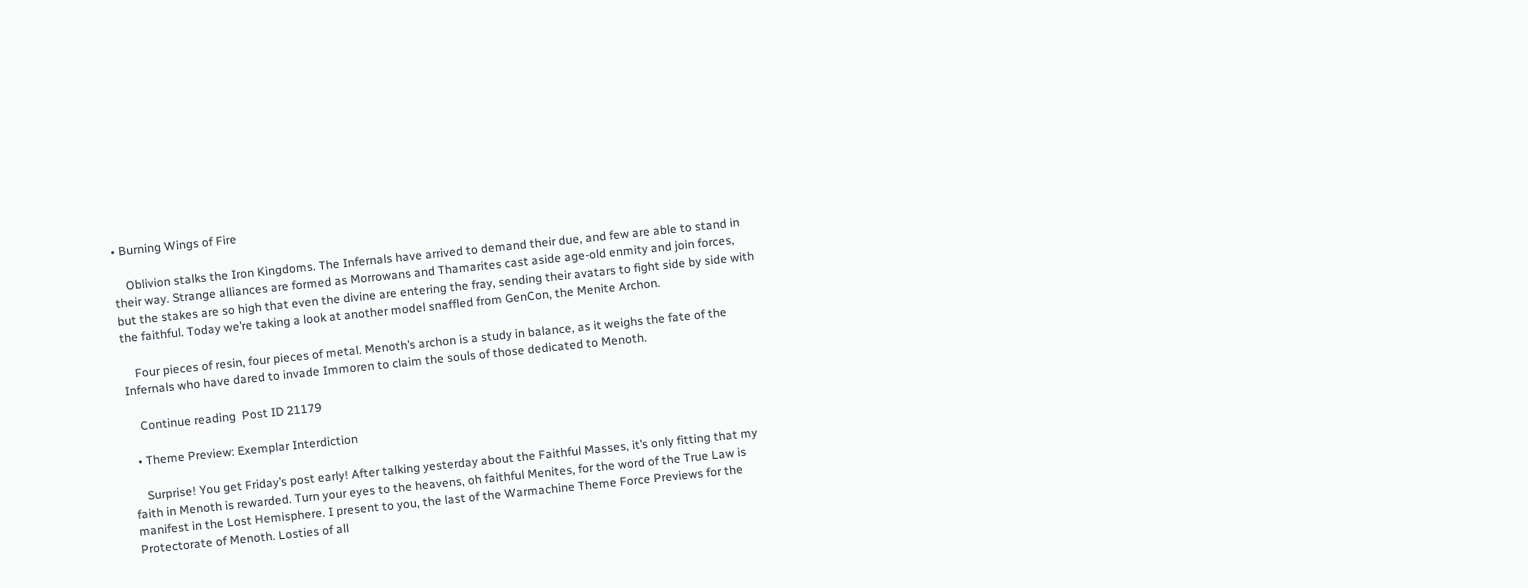• Burning Wings of Fire

    Oblivion stalks the Iron Kingdoms. The Infernals have arrived to demand their due, and few are able to stand in their way. Strange alliances are formed as Morrowans and Thamarites cast aside age-old enmity and join forces, but the stakes are so high that even the divine are entering the fray, sending their avatars to fight side by side with the faithful. Today we’re taking a look at another model snaffled from GenCon, the Menite Archon.

    Four pieces of resin, four pieces of metal. Menoth’s archon is a study in balance, as it weighs the fate of the Infernals who have dared to invade Immoren to claim the souls of those dedicated to Menoth.

    Continue reading  Post ID 21179

  • Theme Preview: Exemplar Interdiction

    Surprise! You get Friday’s post early! After talking yesterday about the Faithful Masses, it’s only fitting that my faith in Menoth is rewarded. Turn your eyes to the heavens, oh faithful Menites, for the word of the True Law is manifest in the Lost Hemisphere. I present to you, the last of the Warmachine Theme Force Previews for the Protectorate of Menoth. Losties of all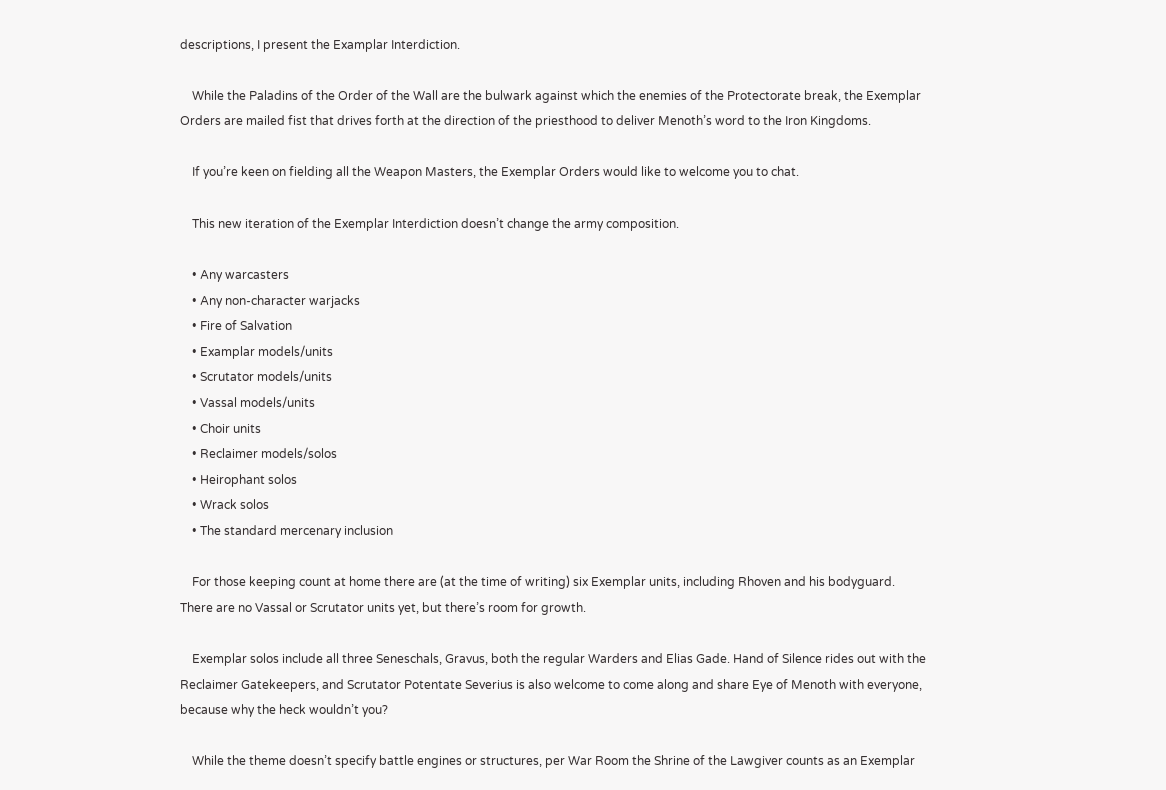descriptions, I present the Examplar Interdiction.

    While the Paladins of the Order of the Wall are the bulwark against which the enemies of the Protectorate break, the Exemplar Orders are mailed fist that drives forth at the direction of the priesthood to deliver Menoth’s word to the Iron Kingdoms.

    If you’re keen on fielding all the Weapon Masters, the Exemplar Orders would like to welcome you to chat.

    This new iteration of the Exemplar Interdiction doesn’t change the army composition.

    • Any warcasters
    • Any non-character warjacks
    • Fire of Salvation
    • Examplar models/units
    • Scrutator models/units
    • Vassal models/units
    • Choir units
    • Reclaimer models/solos
    • Heirophant solos
    • Wrack solos
    • The standard mercenary inclusion

    For those keeping count at home there are (at the time of writing) six Exemplar units, including Rhoven and his bodyguard. There are no Vassal or Scrutator units yet, but there’s room for growth.

    Exemplar solos include all three Seneschals, Gravus, both the regular Warders and Elias Gade. Hand of Silence rides out with the Reclaimer Gatekeepers, and Scrutator Potentate Severius is also welcome to come along and share Eye of Menoth with everyone, because why the heck wouldn’t you?

    While the theme doesn’t specify battle engines or structures, per War Room the Shrine of the Lawgiver counts as an Exemplar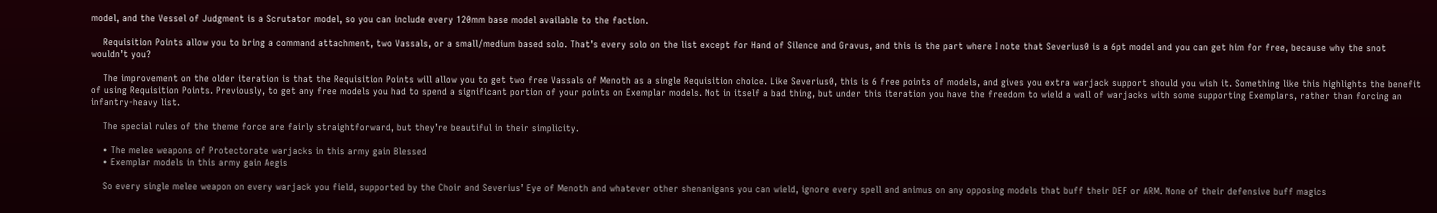model, and the Vessel of Judgment is a Scrutator model, so you can include every 120mm base model available to the faction.

    Requisition Points allow you to bring a command attachment, two Vassals, or a small/medium based solo. That’s every solo on the list except for Hand of Silence and Gravus, and this is the part where I note that Severius0 is a 6pt model and you can get him for free, because why the snot wouldn’t you?

    The improvement on the older iteration is that the Requisition Points will allow you to get two free Vassals of Menoth as a single Requisition choice. Like Severius0, this is 6 free points of models, and gives you extra warjack support should you wish it. Something like this highlights the benefit of using Requisition Points. Previously, to get any free models you had to spend a significant portion of your points on Exemplar models. Not in itself a bad thing, but under this iteration you have the freedom to wield a wall of warjacks with some supporting Exemplars, rather than forcing an infantry-heavy list.

    The special rules of the theme force are fairly straightforward, but they’re beautiful in their simplicity.

    • The melee weapons of Protectorate warjacks in this army gain Blessed
    • Exemplar models in this army gain Aegis

    So every single melee weapon on every warjack you field, supported by the Choir and Severius’ Eye of Menoth and whatever other shenanigans you can wield, ignore every spell and animus on any opposing models that buff their DEF or ARM. None of their defensive buff magics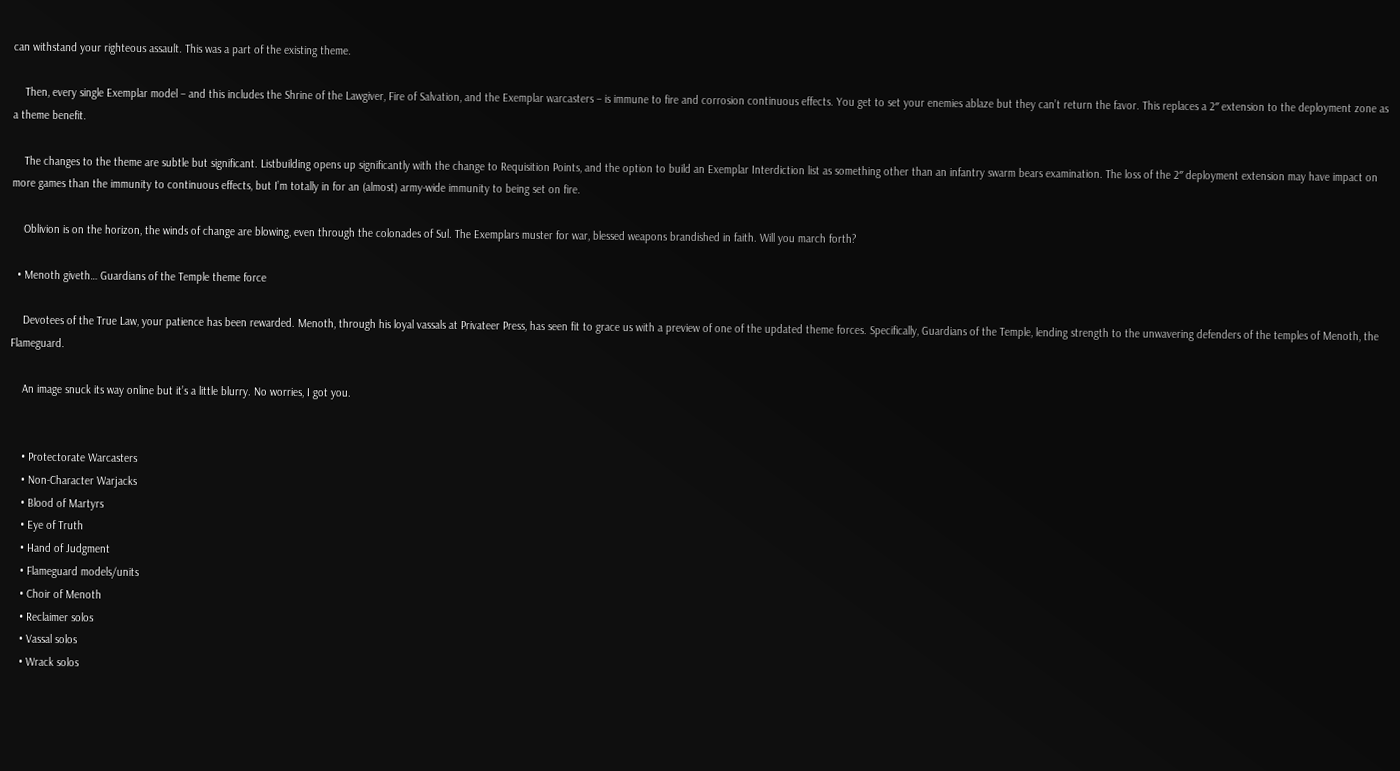can withstand your righteous assault. This was a part of the existing theme.

    Then, every single Exemplar model – and this includes the Shrine of the Lawgiver, Fire of Salvation, and the Exemplar warcasters – is immune to fire and corrosion continuous effects. You get to set your enemies ablaze but they can’t return the favor. This replaces a 2″ extension to the deployment zone as a theme benefit.

    The changes to the theme are subtle but significant. Listbuilding opens up significantly with the change to Requisition Points, and the option to build an Exemplar Interdiction list as something other than an infantry swarm bears examination. The loss of the 2″ deployment extension may have impact on more games than the immunity to continuous effects, but I’m totally in for an (almost) army-wide immunity to being set on fire.

    Oblivion is on the horizon, the winds of change are blowing, even through the colonades of Sul. The Exemplars muster for war, blessed weapons brandished in faith. Will you march forth?

  • Menoth giveth… Guardians of the Temple theme force

    Devotees of the True Law, your patience has been rewarded. Menoth, through his loyal vassals at Privateer Press, has seen fit to grace us with a preview of one of the updated theme forces. Specifically, Guardians of the Temple, lending strength to the unwavering defenders of the temples of Menoth, the Flameguard.

    An image snuck its way online but it’s a little blurry. No worries, I got you.


    • Protectorate Warcasters
    • Non-Character Warjacks
    • Blood of Martyrs
    • Eye of Truth
    • Hand of Judgment
    • Flameguard models/units
    • Choir of Menoth
    • Reclaimer solos
    • Vassal solos
    • Wrack solos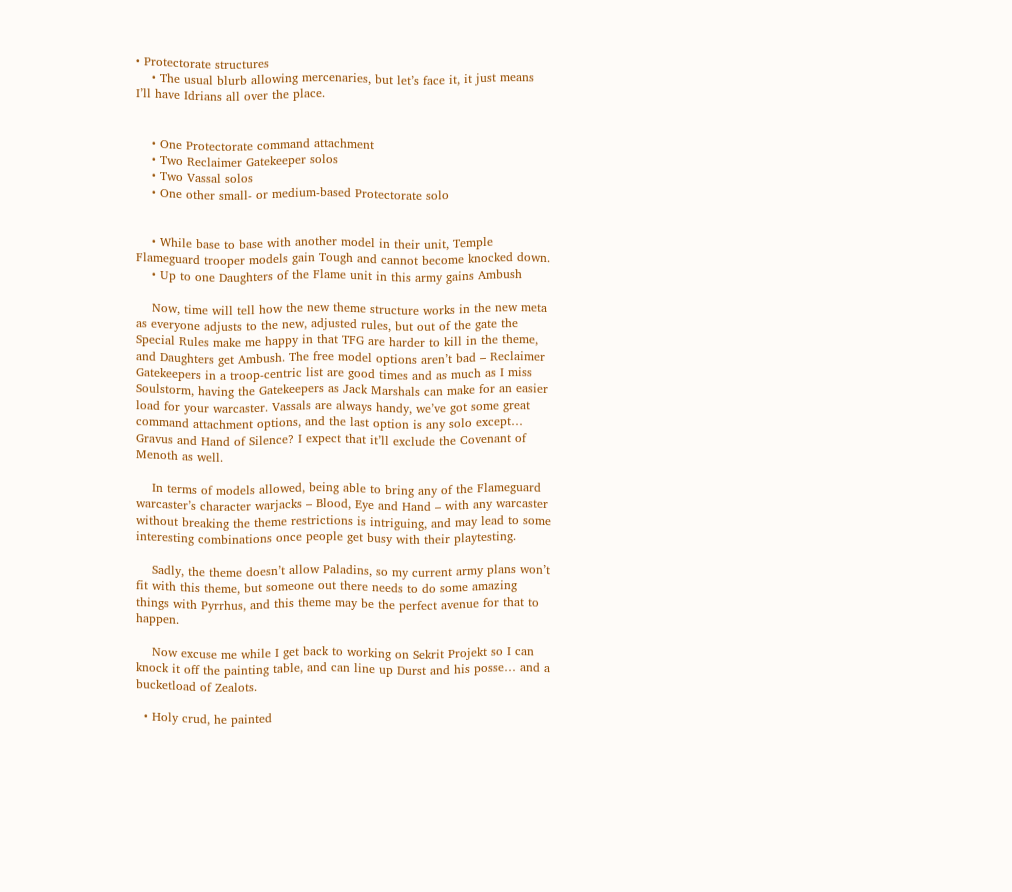• Protectorate structures
    • The usual blurb allowing mercenaries, but let’s face it, it just means I’ll have Idrians all over the place.


    • One Protectorate command attachment
    • Two Reclaimer Gatekeeper solos
    • Two Vassal solos
    • One other small- or medium-based Protectorate solo


    • While base to base with another model in their unit, Temple Flameguard trooper models gain Tough and cannot become knocked down.
    • Up to one Daughters of the Flame unit in this army gains Ambush

    Now, time will tell how the new theme structure works in the new meta as everyone adjusts to the new, adjusted rules, but out of the gate the Special Rules make me happy in that TFG are harder to kill in the theme, and Daughters get Ambush. The free model options aren’t bad – Reclaimer Gatekeepers in a troop-centric list are good times and as much as I miss Soulstorm, having the Gatekeepers as Jack Marshals can make for an easier load for your warcaster. Vassals are always handy, we’ve got some great command attachment options, and the last option is any solo except… Gravus and Hand of Silence? I expect that it’ll exclude the Covenant of Menoth as well.

    In terms of models allowed, being able to bring any of the Flameguard warcaster’s character warjacks – Blood, Eye and Hand – with any warcaster without breaking the theme restrictions is intriguing, and may lead to some interesting combinations once people get busy with their playtesting.

    Sadly, the theme doesn’t allow Paladins, so my current army plans won’t fit with this theme, but someone out there needs to do some amazing things with Pyrrhus, and this theme may be the perfect avenue for that to happen.

    Now excuse me while I get back to working on Sekrit Projekt so I can knock it off the painting table, and can line up Durst and his posse… and a bucketload of Zealots.

  • Holy crud, he painted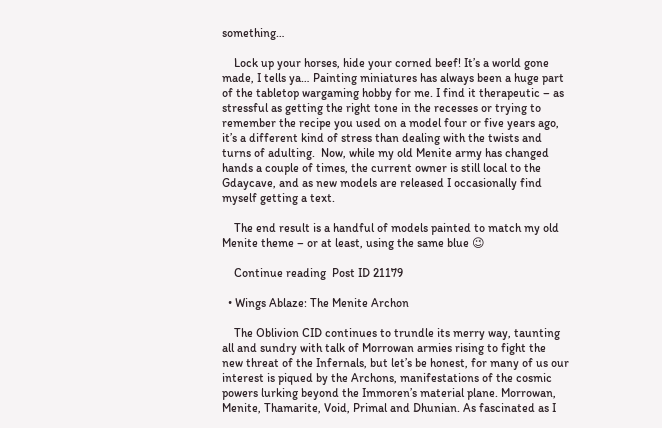something…

    Lock up your horses, hide your corned beef! It’s a world gone made, I tells ya… Painting miniatures has always been a huge part of the tabletop wargaming hobby for me. I find it therapeutic – as stressful as getting the right tone in the recesses or trying to remember the recipe you used on a model four or five years ago, it’s a different kind of stress than dealing with the twists and turns of adulting.  Now, while my old Menite army has changed hands a couple of times, the current owner is still local to the Gdaycave, and as new models are released I occasionally find myself getting a text.

    The end result is a handful of models painted to match my old Menite theme – or at least, using the same blue 😉

    Continue reading  Post ID 21179

  • Wings Ablaze: The Menite Archon

    The Oblivion CID continues to trundle its merry way, taunting all and sundry with talk of Morrowan armies rising to fight the new threat of the Infernals, but let’s be honest, for many of us our interest is piqued by the Archons, manifestations of the cosmic powers lurking beyond the Immoren’s material plane. Morrowan, Menite, Thamarite, Void, Primal and Dhunian. As fascinated as I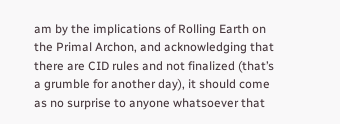am by the implications of Rolling Earth on the Primal Archon, and acknowledging that there are CID rules and not finalized (that’s a grumble for another day), it should come as no surprise to anyone whatsoever that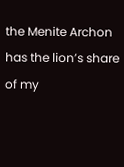the Menite Archon has the lion’s share of my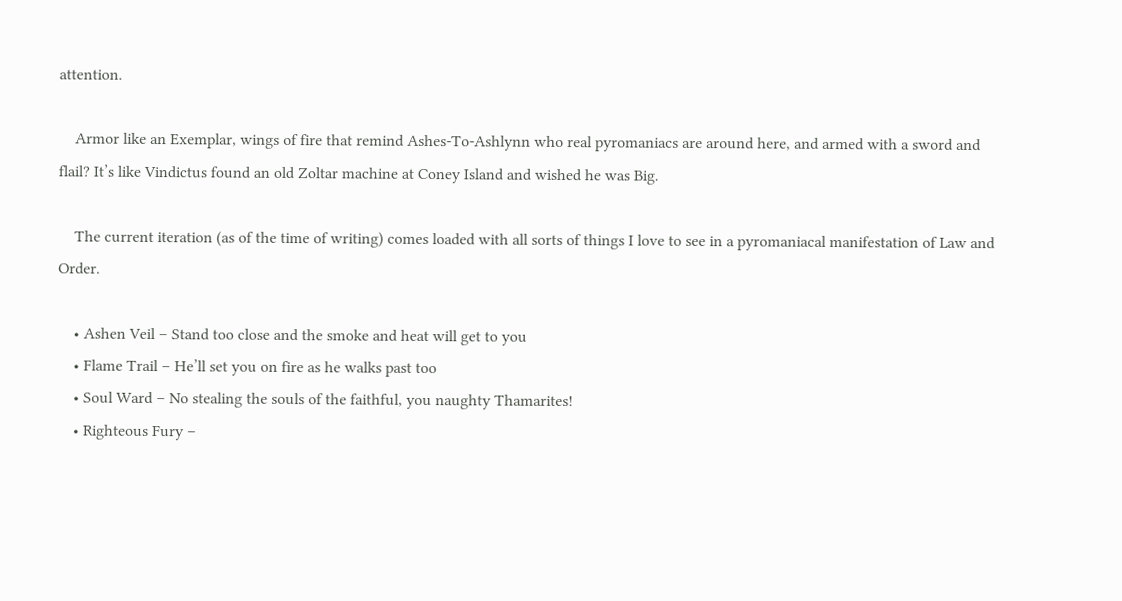attention.

    Armor like an Exemplar, wings of fire that remind Ashes-To-Ashlynn who real pyromaniacs are around here, and armed with a sword and flail? It’s like Vindictus found an old Zoltar machine at Coney Island and wished he was Big.

    The current iteration (as of the time of writing) comes loaded with all sorts of things I love to see in a pyromaniacal manifestation of Law and Order.

    • Ashen Veil – Stand too close and the smoke and heat will get to you
    • Flame Trail – He’ll set you on fire as he walks past too
    • Soul Ward – No stealing the souls of the faithful, you naughty Thamarites!
    • Righteous Fury –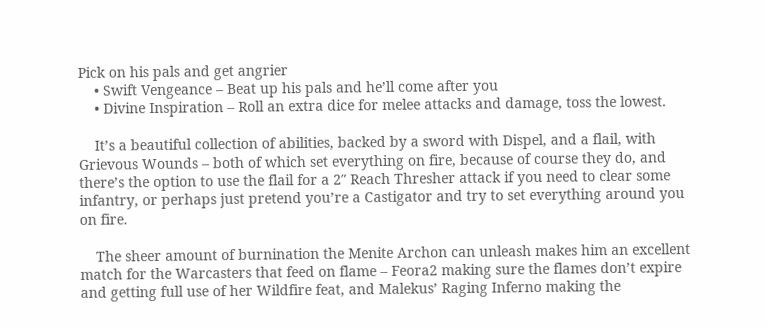Pick on his pals and get angrier
    • Swift Vengeance – Beat up his pals and he’ll come after you
    • Divine Inspiration – Roll an extra dice for melee attacks and damage, toss the lowest.

    It’s a beautiful collection of abilities, backed by a sword with Dispel, and a flail, with Grievous Wounds – both of which set everything on fire, because of course they do, and there’s the option to use the flail for a 2″ Reach Thresher attack if you need to clear some infantry, or perhaps just pretend you’re a Castigator and try to set everything around you on fire.

    The sheer amount of burnination the Menite Archon can unleash makes him an excellent match for the Warcasters that feed on flame – Feora2 making sure the flames don’t expire and getting full use of her Wildfire feat, and Malekus’ Raging Inferno making the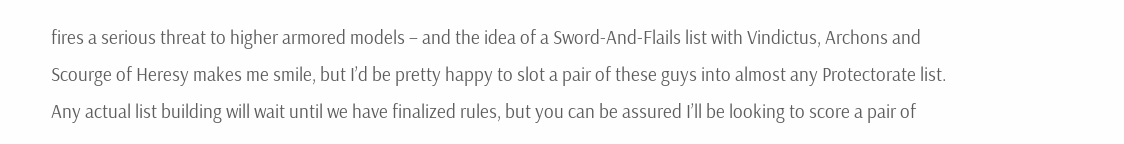fires a serious threat to higher armored models – and the idea of a Sword-And-Flails list with Vindictus, Archons and Scourge of Heresy makes me smile, but I’d be pretty happy to slot a pair of these guys into almost any Protectorate list. Any actual list building will wait until we have finalized rules, but you can be assured I’ll be looking to score a pair of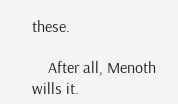these.

    After all, Menoth wills it.